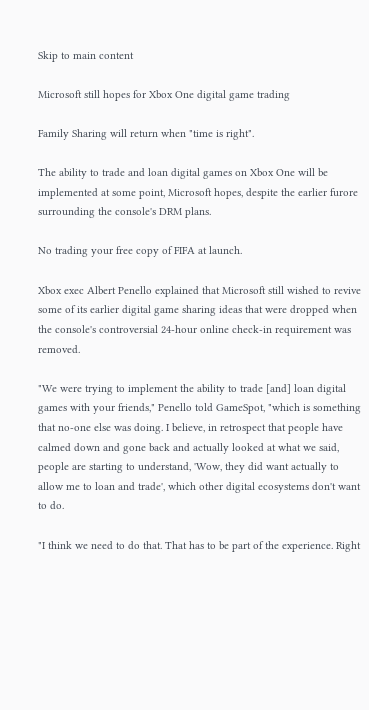Skip to main content

Microsoft still hopes for Xbox One digital game trading

Family Sharing will return when "time is right".

The ability to trade and loan digital games on Xbox One will be implemented at some point, Microsoft hopes, despite the earlier furore surrounding the console's DRM plans.

No trading your free copy of FIFA at launch.

Xbox exec Albert Penello explained that Microsoft still wished to revive some of its earlier digital game sharing ideas that were dropped when the console's controversial 24-hour online check-in requirement was removed.

"We were trying to implement the ability to trade [and] loan digital games with your friends," Penello told GameSpot, "which is something that no-one else was doing. I believe, in retrospect that people have calmed down and gone back and actually looked at what we said, people are starting to understand, 'Wow, they did want actually to allow me to loan and trade', which other digital ecosystems don't want to do.

"I think we need to do that. That has to be part of the experience. Right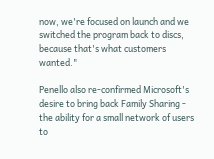now, we're focused on launch and we switched the program back to discs, because that's what customers wanted."

Penello also re-confirmed Microsoft's desire to bring back Family Sharing - the ability for a small network of users to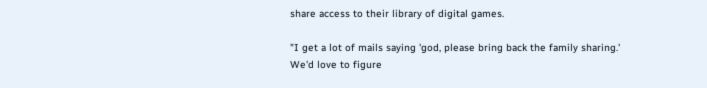share access to their library of digital games.

"I get a lot of mails saying 'god, please bring back the family sharing.' We'd love to figure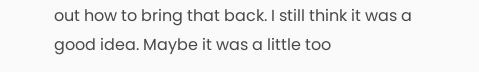out how to bring that back. I still think it was a good idea. Maybe it was a little too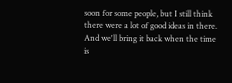soon for some people, but I still think there were a lot of good ideas in there. And we'll bring it back when the time is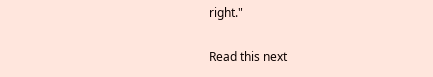right."

Read this next